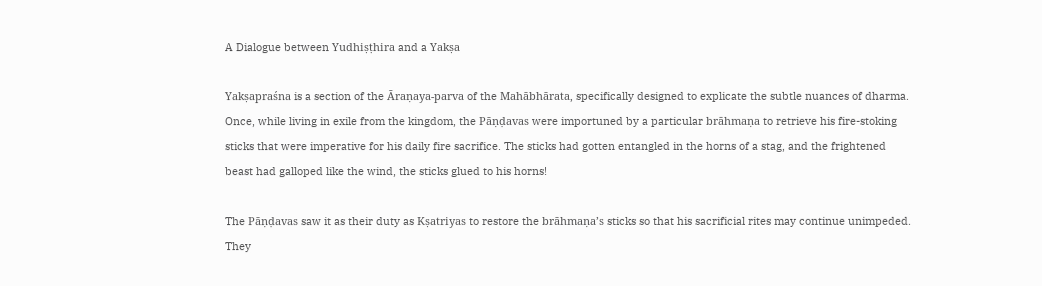A Dialogue between Yudhiṣṭhira and a Yakṣa

Yakṣapraśna is a section of the Āraṇaya-parva of the Mahābhārata, specifically designed to explicate the subtle nuances of dharma. Once, while living in exile from the kingdom, the Pāṇḍavas were importuned by a particular brāhmaṇa to retrieve his fire-stoking sticks that were imperative for his daily fire sacrifice. The sticks had gotten entangled in the horns of a stag, and the frightened beast had galloped like the wind, the sticks glued to his horns!

The Pāṇḍavas saw it as their duty as Kṣatriyas to restore the brāhmaṇa’s sticks so that his sacrificial rites may continue unimpeded. They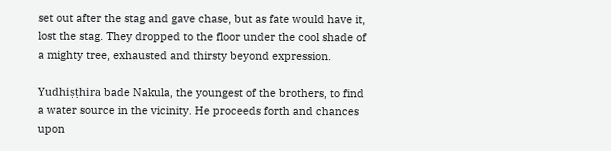set out after the stag and gave chase, but as fate would have it, lost the stag. They dropped to the floor under the cool shade of a mighty tree, exhausted and thirsty beyond expression.

Yudhiṣṭhira bade Nakula, the youngest of the brothers, to find a water source in the vicinity. He proceeds forth and chances upon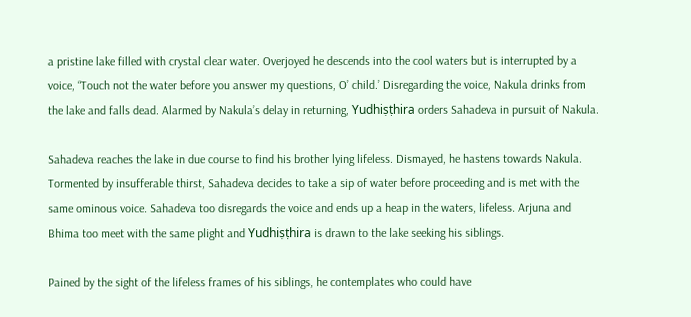a pristine lake filled with crystal clear water. Overjoyed he descends into the cool waters but is interrupted by a voice, “Touch not the water before you answer my questions, O’ child.’ Disregarding the voice, Nakula drinks from the lake and falls dead. Alarmed by Nakula’s delay in returning, Yudhiṣṭhira orders Sahadeva in pursuit of Nakula.

Sahadeva reaches the lake in due course to find his brother lying lifeless. Dismayed, he hastens towards Nakula. Tormented by insufferable thirst, Sahadeva decides to take a sip of water before proceeding and is met with the same ominous voice. Sahadeva too disregards the voice and ends up a heap in the waters, lifeless. Arjuna and Bhima too meet with the same plight and Yudhiṣṭhira is drawn to the lake seeking his siblings.

Pained by the sight of the lifeless frames of his siblings, he contemplates who could have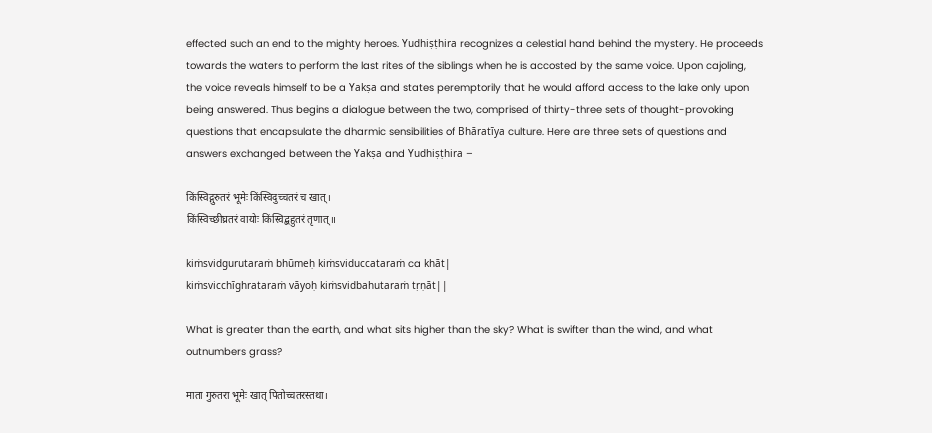effected such an end to the mighty heroes. Yudhiṣṭhira recognizes a celestial hand behind the mystery. He proceeds towards the waters to perform the last rites of the siblings when he is accosted by the same voice. Upon cajoling, the voice reveals himself to be a Yakṣa and states peremptorily that he would afford access to the lake only upon being answered. Thus begins a dialogue between the two, comprised of thirty-three sets of thought-provoking questions that encapsulate the dharmic sensibilities of Bhāratīya culture. Here are three sets of questions and answers exchanged between the Yakṣa and Yudhiṣṭhira –

किंस्विद्गुरुतरं भूमेः किंस्विदुच्चतरं च खात्।
किंस्विच्छीघ्रतरं वायोः किंस्विद्बहुतरं तृणात्॥

kiṁsvidgurutaraṁ bhūmeḥ kiṁsviduccataraṁ ca khāt|
kiṁsvicchīghrataraṁ vāyoḥ kiṁsvidbahutaraṁ tṛṇāt||

What is greater than the earth, and what sits higher than the sky? What is swifter than the wind, and what outnumbers grass?

माता गुरुतरा भूमेः खात् पितोच्चतरस्तथा।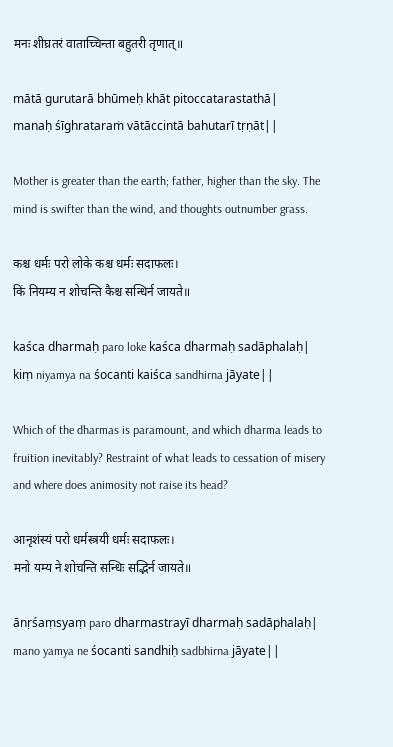मनः शीघ्रतरं वाताच्चिन्ता बहुतरी तृणात्॥

mātā gurutarā bhūmeḥ khāt pitoccatarastathā|
manaḥ śīghrataraṁ vātāccintā bahutarī tṛṇāt||

Mother is greater than the earth; father, higher than the sky. The mind is swifter than the wind, and thoughts outnumber grass.

कश्च धर्मः परो लोके कश्च धर्मः सदाफलः।
किं नियम्य न शोचन्ति कैश्च सन्धिर्न जायते॥

kaśca dharmaḥ paro loke kaśca dharmaḥ sadāphalaḥ|
kiṃ niyamya na śocanti kaiśca sandhirna jāyate||

Which of the dharmas is paramount, and which dharma leads to fruition inevitably? Restraint of what leads to cessation of misery and where does animosity not raise its head?

आनृशंस्यं परो धर्मस्त्रयी धर्मः सदाफलः।
मनो यम्य ने शोचन्ति सन्धिः सद्भिर्न जायते॥

ānṛśaṃsyaṃ paro dharmastrayī dharmaḥ sadāphalaḥ|
mano yamya ne śocanti sandhiḥ sadbhirna jāyate||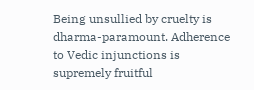Being unsullied by cruelty is dharma-paramount. Adherence to Vedic injunctions is supremely fruitful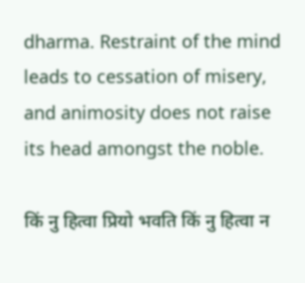dharma. Restraint of the mind leads to cessation of misery, and animosity does not raise its head amongst the noble.

किं नु हित्वा प्रियो भवति किं नु हित्वा न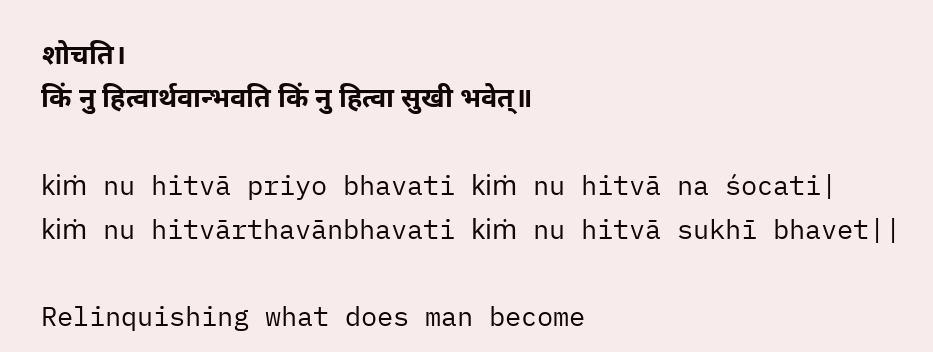शोचति।
किं नु हित्वार्थवान्भवति किं नु हित्वा सुखी भवेत्॥

kiṁ nu hitvā priyo bhavati kiṁ nu hitvā na śocati|
kiṁ nu hitvārthavānbhavati kiṁ nu hitvā sukhī bhavet||

Relinquishing what does man become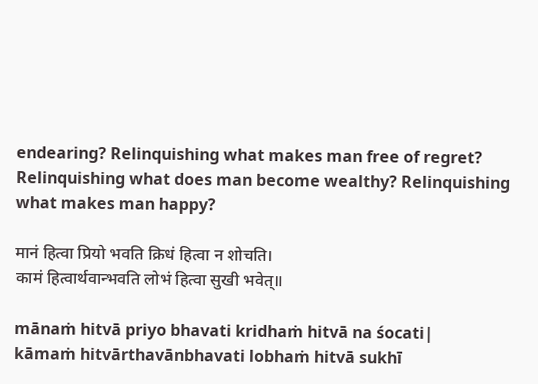endearing? Relinquishing what makes man free of regret? Relinquishing what does man become wealthy? Relinquishing what makes man happy?

मानं हित्वा प्रियो भवति क्रिधं हित्वा न शोचति।
कामं हित्वार्थवान्भवति लोभं हित्वा सुखी भवेत्॥

mānaṁ hitvā priyo bhavati kridhaṁ hitvā na śocati|
kāmaṁ hitvārthavānbhavati lobhaṁ hitvā sukhī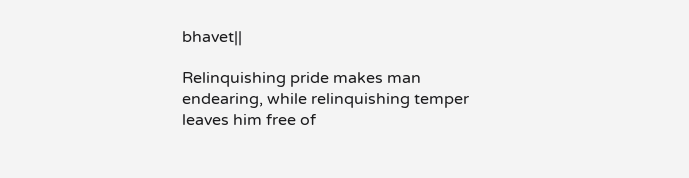bhavet||

Relinquishing pride makes man endearing, while relinquishing temper leaves him free of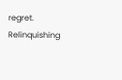regret. Relinquishing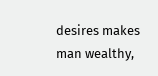desires makes man wealthy,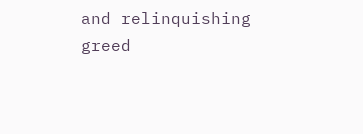and relinquishing greed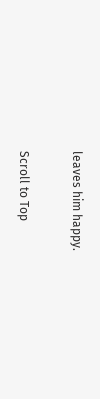leaves him happy.

Scroll to Top